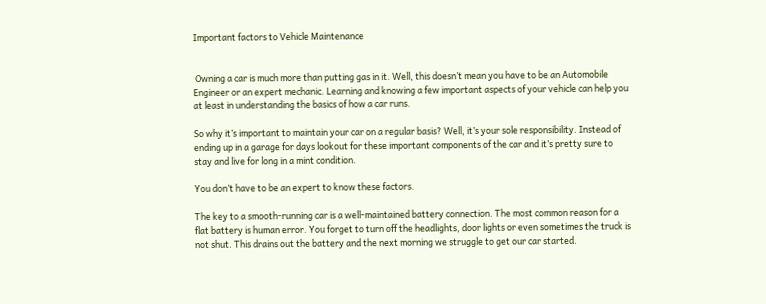Important factors to Vehicle Maintenance


 Owning a car is much more than putting gas in it. Well, this doesn’t mean you have to be an Automobile Engineer or an expert mechanic. Learning and knowing a few important aspects of your vehicle can help you at least in understanding the basics of how a car runs.

So why it’s important to maintain your car on a regular basis? Well, it’s your sole responsibility. Instead of ending up in a garage for days lookout for these important components of the car and it’s pretty sure to stay and live for long in a mint condition.

You don’t have to be an expert to know these factors.

The key to a smooth-running car is a well-maintained battery connection. The most common reason for a flat battery is human error. You forget to turn off the headlights, door lights or even sometimes the truck is not shut. This drains out the battery and the next morning we struggle to get our car started.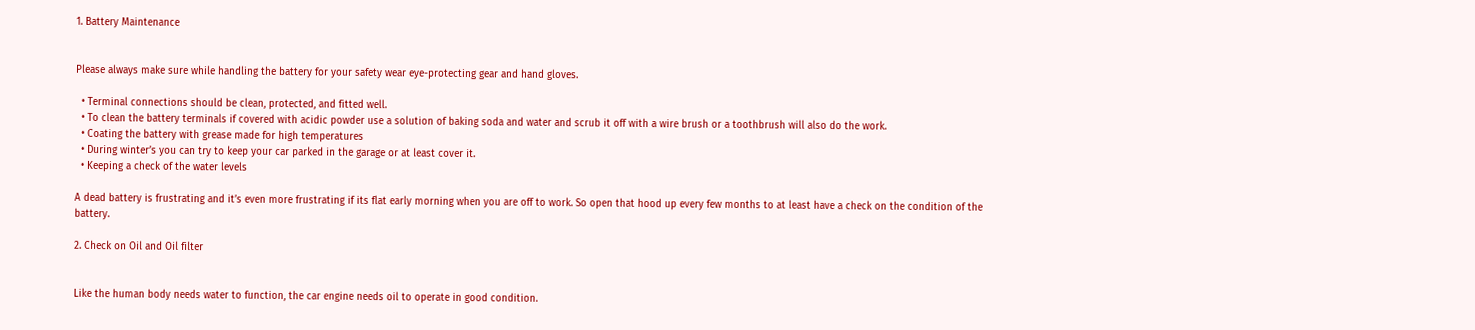1. Battery Maintenance


Please always make sure while handling the battery for your safety wear eye-protecting gear and hand gloves.

  • Terminal connections should be clean, protected, and fitted well.
  • To clean the battery terminals if covered with acidic powder use a solution of baking soda and water and scrub it off with a wire brush or a toothbrush will also do the work.
  • Coating the battery with grease made for high temperatures
  • During winter’s you can try to keep your car parked in the garage or at least cover it.
  • Keeping a check of the water levels

A dead battery is frustrating and it’s even more frustrating if its flat early morning when you are off to work. So open that hood up every few months to at least have a check on the condition of the battery.

2. Check on Oil and Oil filter


Like the human body needs water to function, the car engine needs oil to operate in good condition.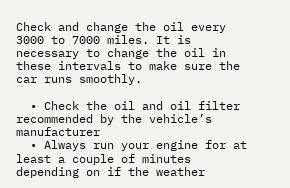Check and change the oil every 3000 to 7000 miles. It is necessary to change the oil in these intervals to make sure the car runs smoothly.

  • Check the oil and oil filter recommended by the vehicle’s manufacturer
  • Always run your engine for at least a couple of minutes depending on if the weather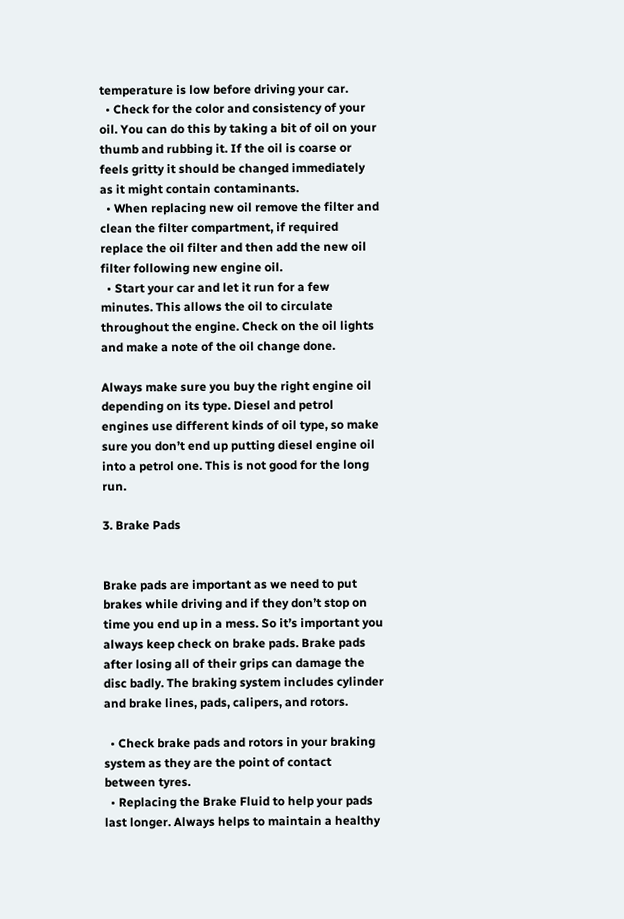temperature is low before driving your car.
  • Check for the color and consistency of your oil. You can do this by taking a bit of oil on your thumb and rubbing it. If the oil is coarse or feels gritty it should be changed immediately as it might contain contaminants.
  • When replacing new oil remove the filter and clean the filter compartment, if required replace the oil filter and then add the new oil filter following new engine oil.
  • Start your car and let it run for a few minutes. This allows the oil to circulate throughout the engine. Check on the oil lights and make a note of the oil change done.

Always make sure you buy the right engine oil depending on its type. Diesel and petrol engines use different kinds of oil type, so make sure you don’t end up putting diesel engine oil into a petrol one. This is not good for the long run.

3. Brake Pads


Brake pads are important as we need to put brakes while driving and if they don’t stop on time you end up in a mess. So it’s important you always keep check on brake pads. Brake pads after losing all of their grips can damage the disc badly. The braking system includes cylinder and brake lines, pads, calipers, and rotors.

  • Check brake pads and rotors in your braking system as they are the point of contact between tyres.
  • Replacing the Brake Fluid to help your pads last longer. Always helps to maintain a healthy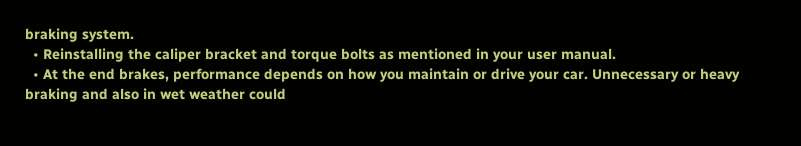braking system.
  • Reinstalling the caliper bracket and torque bolts as mentioned in your user manual.
  • At the end brakes, performance depends on how you maintain or drive your car. Unnecessary or heavy braking and also in wet weather could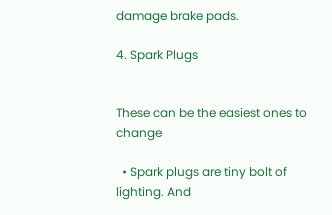damage brake pads.

4. Spark Plugs


These can be the easiest ones to change

  • Spark plugs are tiny bolt of lighting. And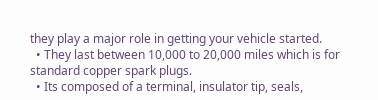they play a major role in getting your vehicle started.
  • They last between 10,000 to 20,000 miles which is for standard copper spark plugs.
  • Its composed of a terminal, insulator tip, seals,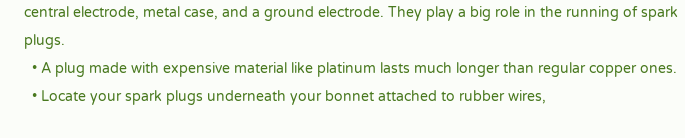central electrode, metal case, and a ground electrode. They play a big role in the running of spark plugs.
  • A plug made with expensive material like platinum lasts much longer than regular copper ones.
  • Locate your spark plugs underneath your bonnet attached to rubber wires,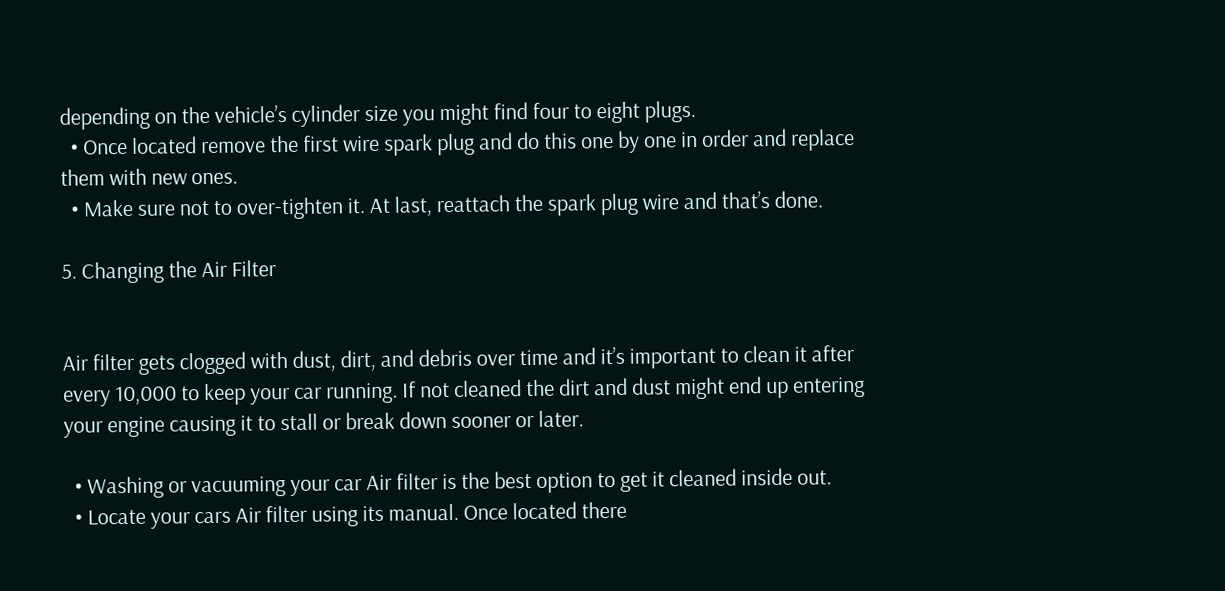depending on the vehicle’s cylinder size you might find four to eight plugs.
  • Once located remove the first wire spark plug and do this one by one in order and replace them with new ones.
  • Make sure not to over-tighten it. At last, reattach the spark plug wire and that’s done.

5. Changing the Air Filter


Air filter gets clogged with dust, dirt, and debris over time and it’s important to clean it after every 10,000 to keep your car running. If not cleaned the dirt and dust might end up entering your engine causing it to stall or break down sooner or later.

  • Washing or vacuuming your car Air filter is the best option to get it cleaned inside out.
  • Locate your cars Air filter using its manual. Once located there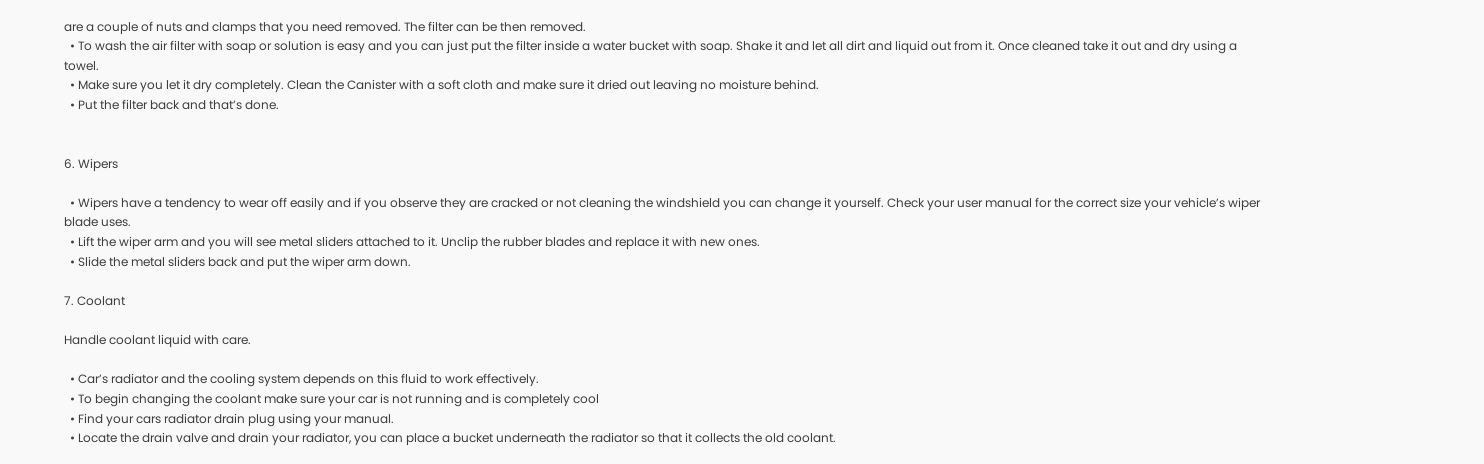are a couple of nuts and clamps that you need removed. The filter can be then removed.
  • To wash the air filter with soap or solution is easy and you can just put the filter inside a water bucket with soap. Shake it and let all dirt and liquid out from it. Once cleaned take it out and dry using a towel.
  • Make sure you let it dry completely. Clean the Canister with a soft cloth and make sure it dried out leaving no moisture behind.
  • Put the filter back and that’s done.


6. Wipers

  • Wipers have a tendency to wear off easily and if you observe they are cracked or not cleaning the windshield you can change it yourself. Check your user manual for the correct size your vehicle’s wiper blade uses.
  • Lift the wiper arm and you will see metal sliders attached to it. Unclip the rubber blades and replace it with new ones.
  • Slide the metal sliders back and put the wiper arm down.

7. Coolant

Handle coolant liquid with care.

  • Car’s radiator and the cooling system depends on this fluid to work effectively.
  • To begin changing the coolant make sure your car is not running and is completely cool
  • Find your cars radiator drain plug using your manual.
  • Locate the drain valve and drain your radiator, you can place a bucket underneath the radiator so that it collects the old coolant.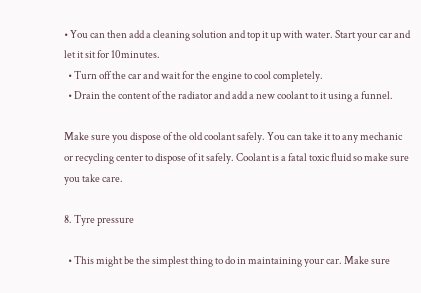• You can then add a cleaning solution and top it up with water. Start your car and let it sit for 10minutes.
  • Turn off the car and wait for the engine to cool completely.
  • Drain the content of the radiator and add a new coolant to it using a funnel.

Make sure you dispose of the old coolant safely. You can take it to any mechanic or recycling center to dispose of it safely. Coolant is a fatal toxic fluid so make sure you take care.

8. Tyre pressure

  • This might be the simplest thing to do in maintaining your car. Make sure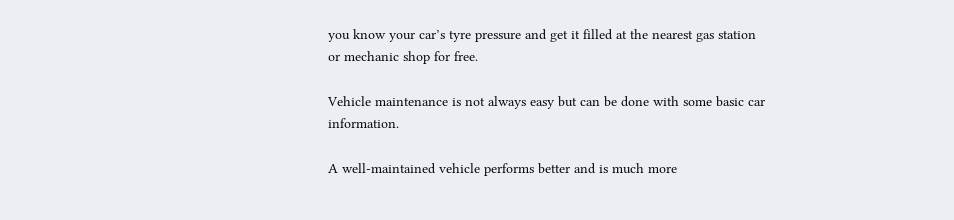you know your car’s tyre pressure and get it filled at the nearest gas station or mechanic shop for free.

Vehicle maintenance is not always easy but can be done with some basic car information.

A well-maintained vehicle performs better and is much more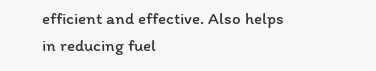efficient and effective. Also helps in reducing fuel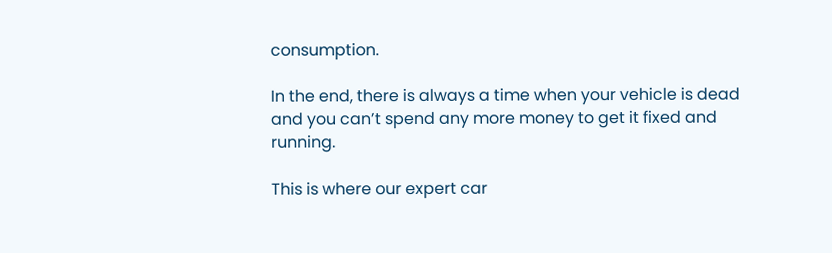consumption.

In the end, there is always a time when your vehicle is dead and you can’t spend any more money to get it fixed and running.

This is where our expert car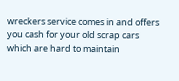wreckers service comes in and offers you cash for your old scrap cars which are hard to maintain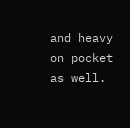and heavy on pocket as well.